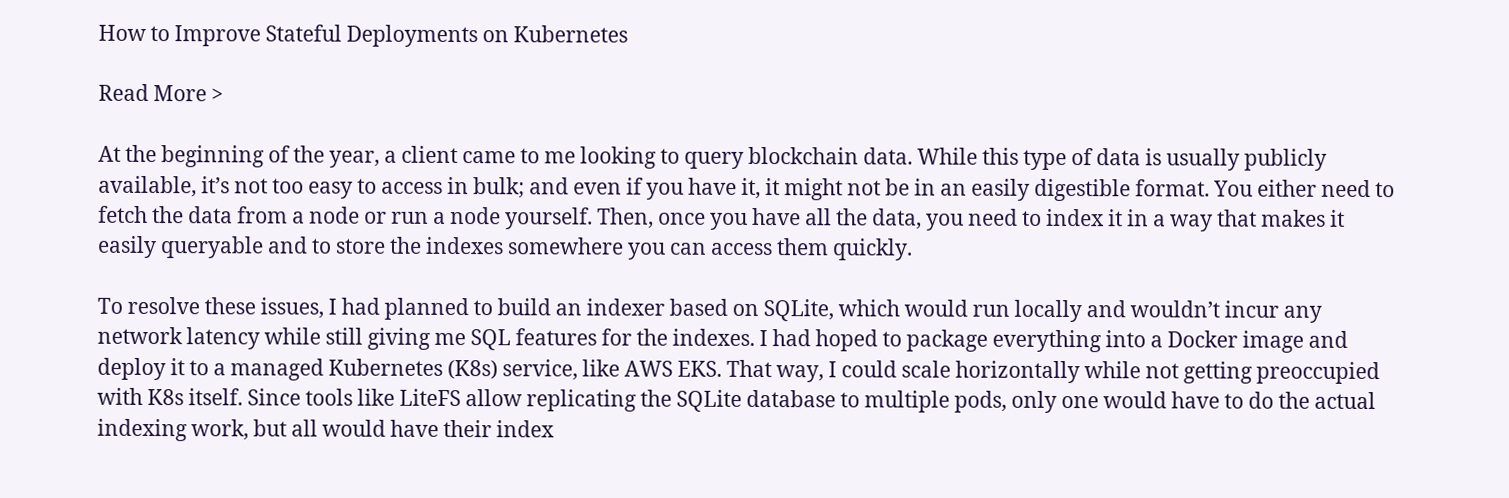How to Improve Stateful Deployments on Kubernetes

Read More >

At the beginning of the year, a client came to me looking to query blockchain data. While this type of data is usually publicly available, it’s not too easy to access in bulk; and even if you have it, it might not be in an easily digestible format. You either need to fetch the data from a node or run a node yourself. Then, once you have all the data, you need to index it in a way that makes it easily queryable and to store the indexes somewhere you can access them quickly.

To resolve these issues, I had planned to build an indexer based on SQLite, which would run locally and wouldn’t incur any network latency while still giving me SQL features for the indexes. I had hoped to package everything into a Docker image and deploy it to a managed Kubernetes (K8s) service, like AWS EKS. That way, I could scale horizontally while not getting preoccupied with K8s itself. Since tools like LiteFS allow replicating the SQLite database to multiple pods, only one would have to do the actual indexing work, but all would have their index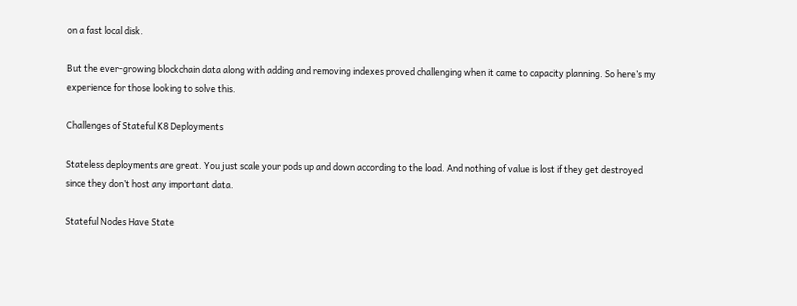on a fast local disk.

But the ever-growing blockchain data along with adding and removing indexes proved challenging when it came to capacity planning. So here’s my experience for those looking to solve this.

Challenges of Stateful K8 Deployments

Stateless deployments are great. You just scale your pods up and down according to the load. And nothing of value is lost if they get destroyed since they don’t host any important data.

Stateful Nodes Have State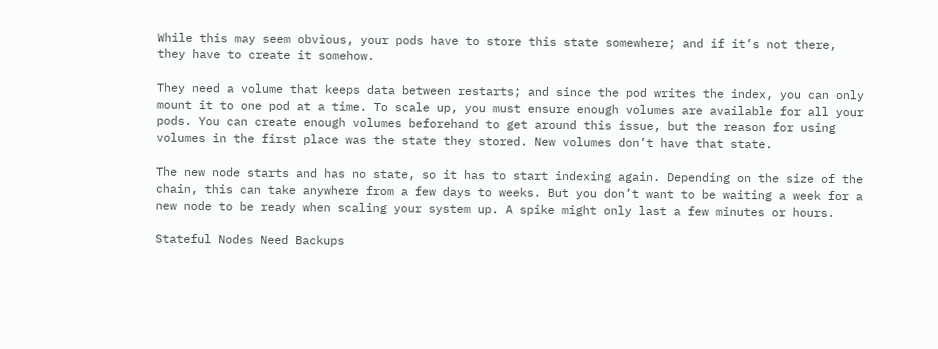While this may seem obvious, your pods have to store this state somewhere; and if it’s not there, they have to create it somehow.

They need a volume that keeps data between restarts; and since the pod writes the index, you can only mount it to one pod at a time. To scale up, you must ensure enough volumes are available for all your pods. You can create enough volumes beforehand to get around this issue, but the reason for using volumes in the first place was the state they stored. New volumes don’t have that state.

The new node starts and has no state, so it has to start indexing again. Depending on the size of the chain, this can take anywhere from a few days to weeks. But you don’t want to be waiting a week for a new node to be ready when scaling your system up. A spike might only last a few minutes or hours.

Stateful Nodes Need Backups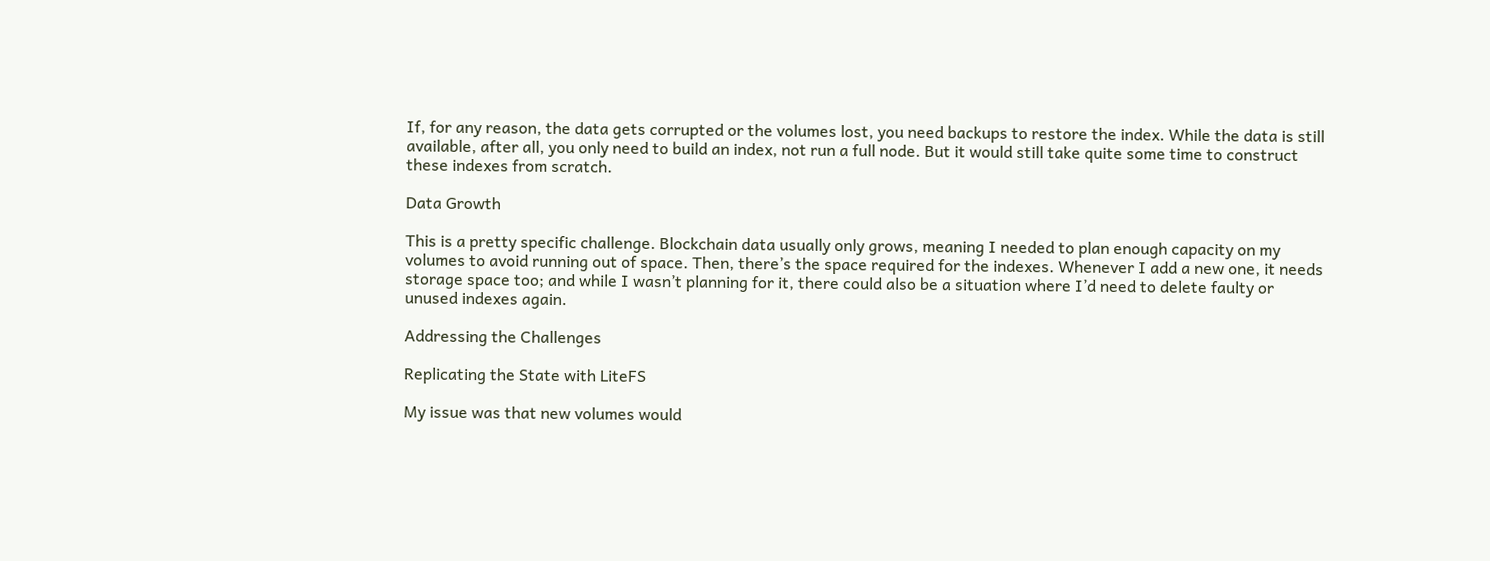If, for any reason, the data gets corrupted or the volumes lost, you need backups to restore the index. While the data is still available, after all, you only need to build an index, not run a full node. But it would still take quite some time to construct these indexes from scratch.

Data Growth

This is a pretty specific challenge. Blockchain data usually only grows, meaning I needed to plan enough capacity on my volumes to avoid running out of space. Then, there’s the space required for the indexes. Whenever I add a new one, it needs storage space too; and while I wasn’t planning for it, there could also be a situation where I’d need to delete faulty or unused indexes again.

Addressing the Challenges

Replicating the State with LiteFS

My issue was that new volumes would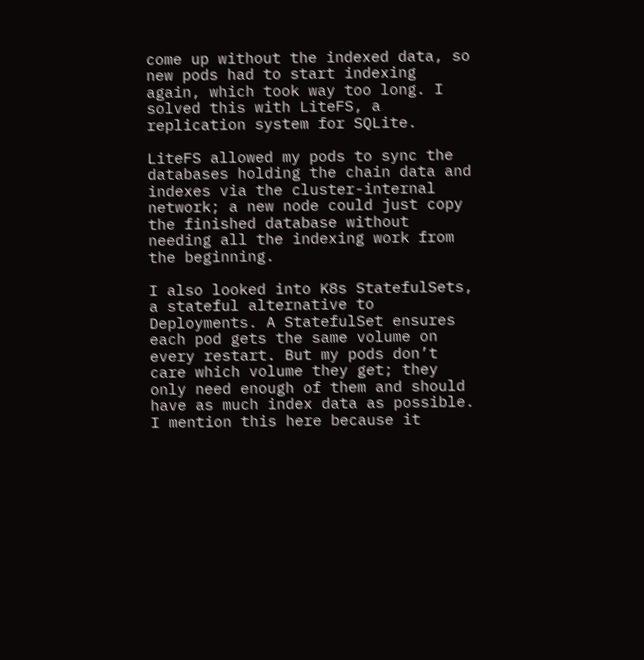come up without the indexed data, so new pods had to start indexing again, which took way too long. I solved this with LiteFS, a replication system for SQLite.

LiteFS allowed my pods to sync the databases holding the chain data and indexes via the cluster-internal network; a new node could just copy the finished database without needing all the indexing work from the beginning.

I also looked into K8s StatefulSets, a stateful alternative to Deployments. A StatefulSet ensures each pod gets the same volume on every restart. But my pods don’t care which volume they get; they only need enough of them and should have as much index data as possible. I mention this here because it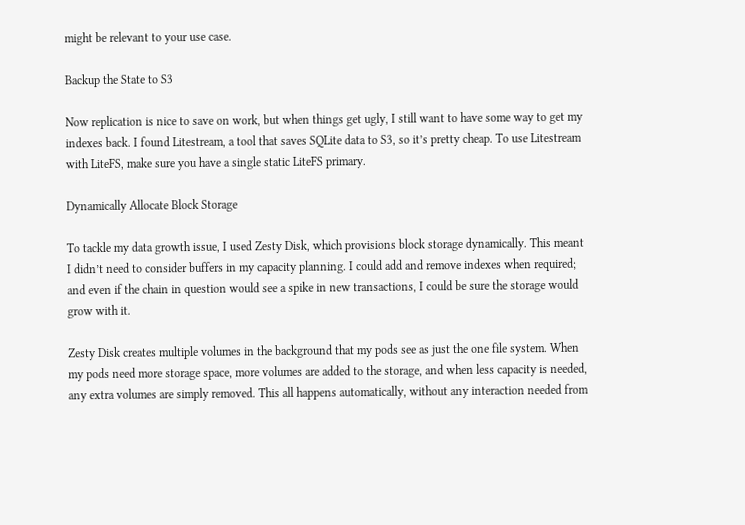might be relevant to your use case.

Backup the State to S3

Now replication is nice to save on work, but when things get ugly, I still want to have some way to get my indexes back. I found Litestream, a tool that saves SQLite data to S3, so it’s pretty cheap. To use Litestream with LiteFS, make sure you have a single static LiteFS primary.

Dynamically Allocate Block Storage

To tackle my data growth issue, I used Zesty Disk, which provisions block storage dynamically. This meant I didn’t need to consider buffers in my capacity planning. I could add and remove indexes when required; and even if the chain in question would see a spike in new transactions, I could be sure the storage would grow with it.

Zesty Disk creates multiple volumes in the background that my pods see as just the one file system. When my pods need more storage space, more volumes are added to the storage, and when less capacity is needed, any extra volumes are simply removed. This all happens automatically, without any interaction needed from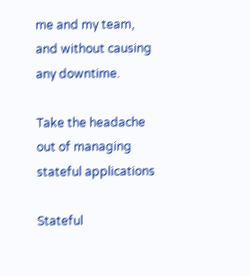me and my team, and without causing any downtime.

Take the headache out of managing stateful applications

Stateful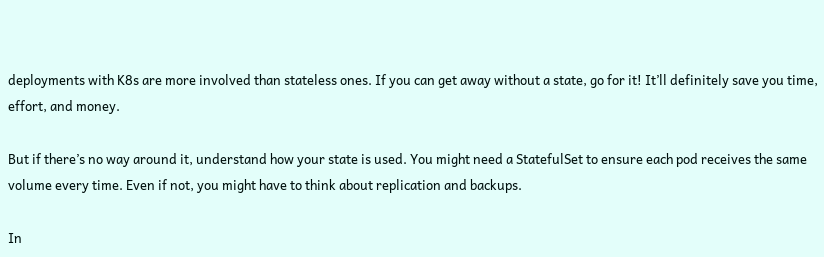deployments with K8s are more involved than stateless ones. If you can get away without a state, go for it! It’ll definitely save you time, effort, and money.

But if there’s no way around it, understand how your state is used. You might need a StatefulSet to ensure each pod receives the same volume every time. Even if not, you might have to think about replication and backups.

In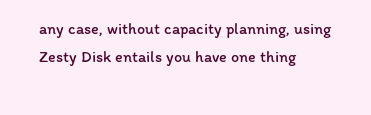any case, without capacity planning, using Zesty Disk entails you have one thing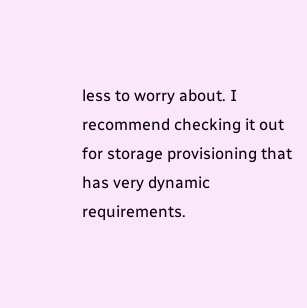less to worry about. I recommend checking it out for storage provisioning that has very dynamic requirements.